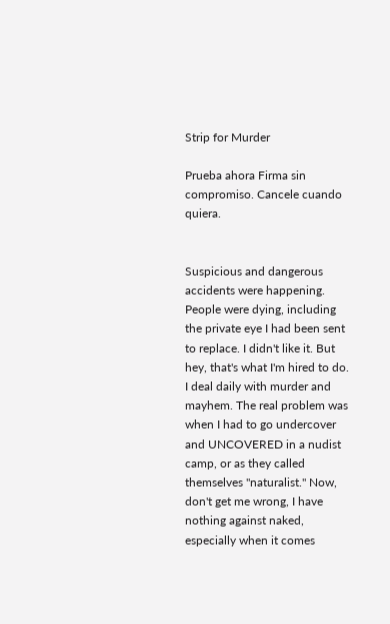Strip for Murder

Prueba ahora Firma sin compromiso. Cancele cuando quiera.


Suspicious and dangerous accidents were happening. People were dying, including the private eye I had been sent to replace. I didn't like it. But hey, that's what I'm hired to do. I deal daily with murder and mayhem. The real problem was when I had to go undercover and UNCOVERED in a nudist camp, or as they called themselves "naturalist." Now, don't get me wrong, I have nothing against naked, especially when it comes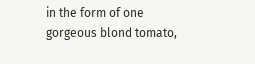in the form of one gorgeous blond tomato,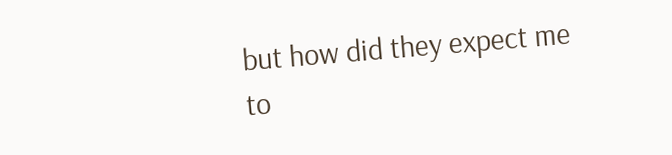but how did they expect me to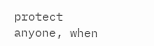protect anyone, when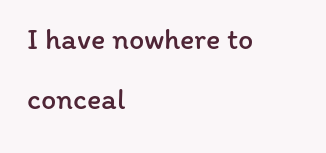I have nowhere to conceal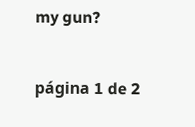my gun?


página 1 de 2